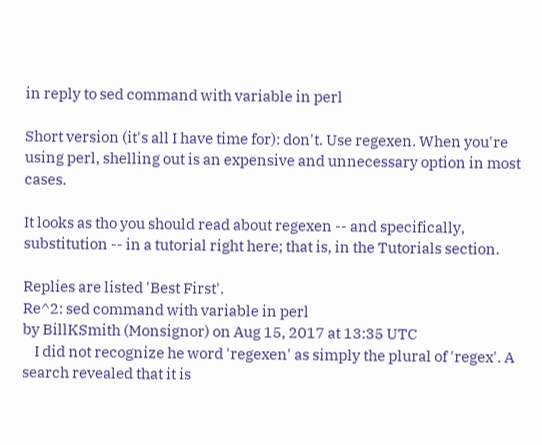in reply to sed command with variable in perl

Short version (it's all I have time for): don't. Use regexen. When you're using perl, shelling out is an expensive and unnecessary option in most cases.

It looks as tho you should read about regexen -- and specifically, substitution -- in a tutorial right here; that is, in the Tutorials section.

Replies are listed 'Best First'.
Re^2: sed command with variable in perl
by BillKSmith (Monsignor) on Aug 15, 2017 at 13:35 UTC
    I did not recognize he word 'regexen' as simply the plural of 'regex'. A search revealed that it is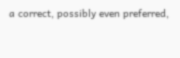a correct, possibly even preferred,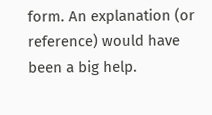form. An explanation (or reference) would have been a big help.